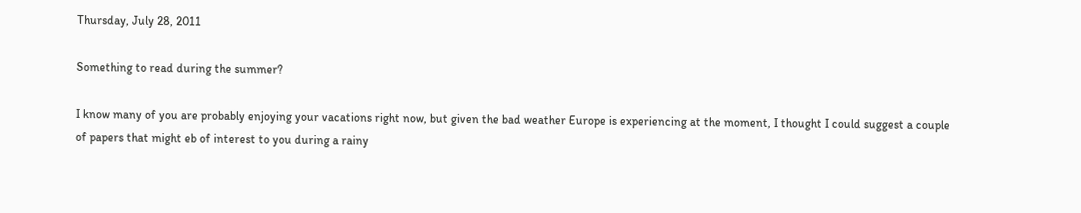Thursday, July 28, 2011

Something to read during the summer?

I know many of you are probably enjoying your vacations right now, but given the bad weather Europe is experiencing at the moment, I thought I could suggest a couple of papers that might eb of interest to you during a rainy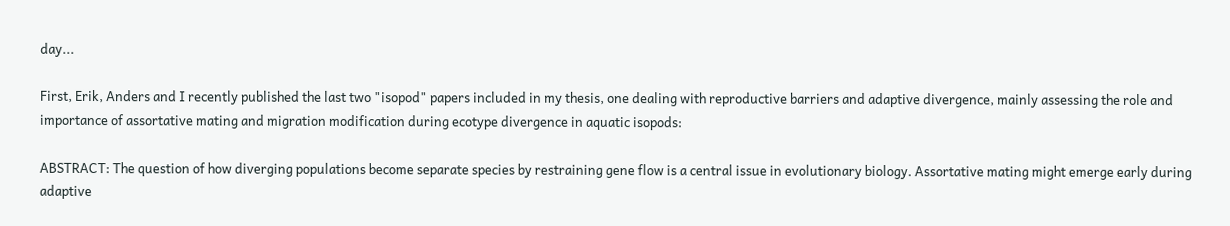day...

First, Erik, Anders and I recently published the last two "isopod" papers included in my thesis, one dealing with reproductive barriers and adaptive divergence, mainly assessing the role and importance of assortative mating and migration modification during ecotype divergence in aquatic isopods:

ABSTRACT: The question of how diverging populations become separate species by restraining gene flow is a central issue in evolutionary biology. Assortative mating might emerge early during adaptive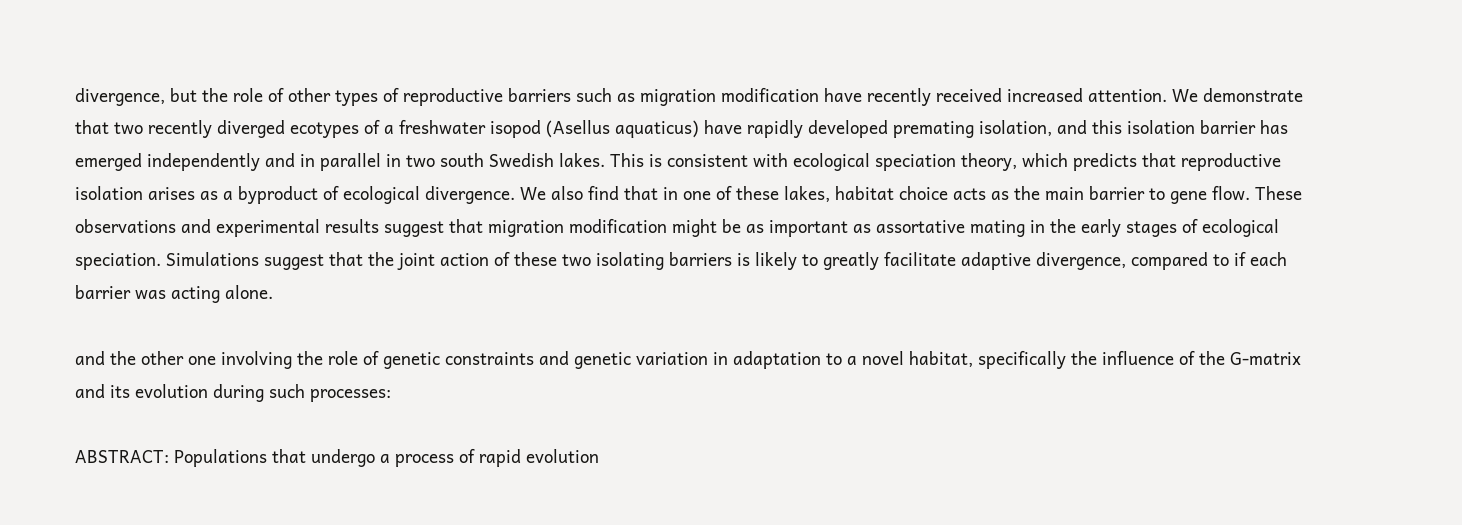divergence, but the role of other types of reproductive barriers such as migration modification have recently received increased attention. We demonstrate that two recently diverged ecotypes of a freshwater isopod (Asellus aquaticus) have rapidly developed premating isolation, and this isolation barrier has emerged independently and in parallel in two south Swedish lakes. This is consistent with ecological speciation theory, which predicts that reproductive isolation arises as a byproduct of ecological divergence. We also find that in one of these lakes, habitat choice acts as the main barrier to gene flow. These observations and experimental results suggest that migration modification might be as important as assortative mating in the early stages of ecological speciation. Simulations suggest that the joint action of these two isolating barriers is likely to greatly facilitate adaptive divergence, compared to if each barrier was acting alone.

and the other one involving the role of genetic constraints and genetic variation in adaptation to a novel habitat, specifically the influence of the G-matrix and its evolution during such processes:

ABSTRACT: Populations that undergo a process of rapid evolution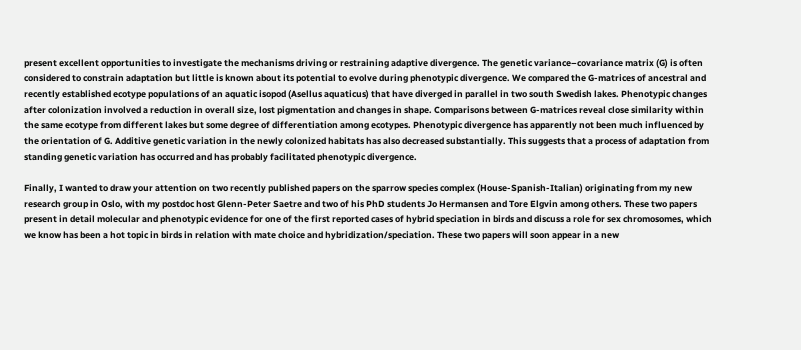present excellent opportunities to investigate the mechanisms driving or restraining adaptive divergence. The genetic variance–covariance matrix (G) is often considered to constrain adaptation but little is known about its potential to evolve during phenotypic divergence. We compared the G-matrices of ancestral and recently established ecotype populations of an aquatic isopod (Asellus aquaticus) that have diverged in parallel in two south Swedish lakes. Phenotypic changes after colonization involved a reduction in overall size, lost pigmentation and changes in shape. Comparisons between G-matrices reveal close similarity within the same ecotype from different lakes but some degree of differentiation among ecotypes. Phenotypic divergence has apparently not been much influenced by the orientation of G. Additive genetic variation in the newly colonized habitats has also decreased substantially. This suggests that a process of adaptation from standing genetic variation has occurred and has probably facilitated phenotypic divergence.

Finally, I wanted to draw your attention on two recently published papers on the sparrow species complex (House-Spanish-Italian) originating from my new research group in Oslo, with my postdoc host Glenn-Peter Saetre and two of his PhD students Jo Hermansen and Tore Elgvin among others. These two papers present in detail molecular and phenotypic evidence for one of the first reported cases of hybrid speciation in birds and discuss a role for sex chromosomes, which we know has been a hot topic in birds in relation with mate choice and hybridization/speciation. These two papers will soon appear in a new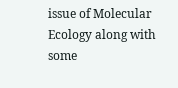issue of Molecular Ecology along with some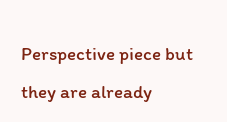Perspective piece but they are already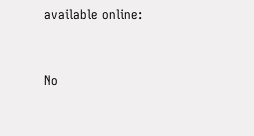available online:


No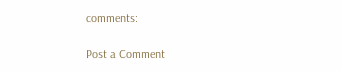comments:

Post a Comment